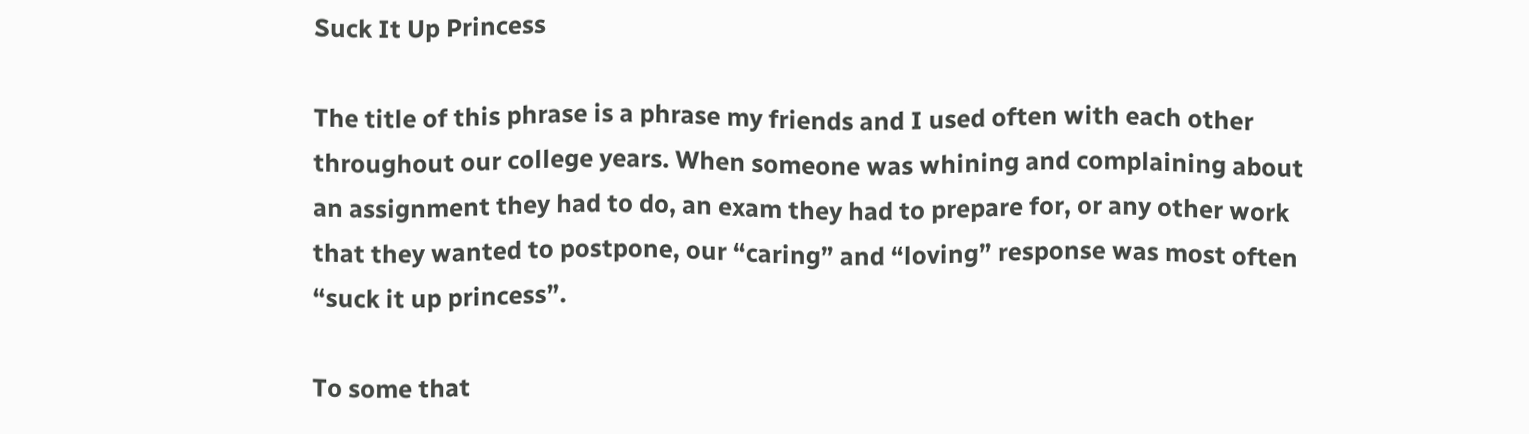Suck It Up Princess

The title of this phrase is a phrase my friends and I used often with each other throughout our college years. When someone was whining and complaining about an assignment they had to do, an exam they had to prepare for, or any other work that they wanted to postpone, our “caring” and “loving” response was most often “suck it up princess”.

To some that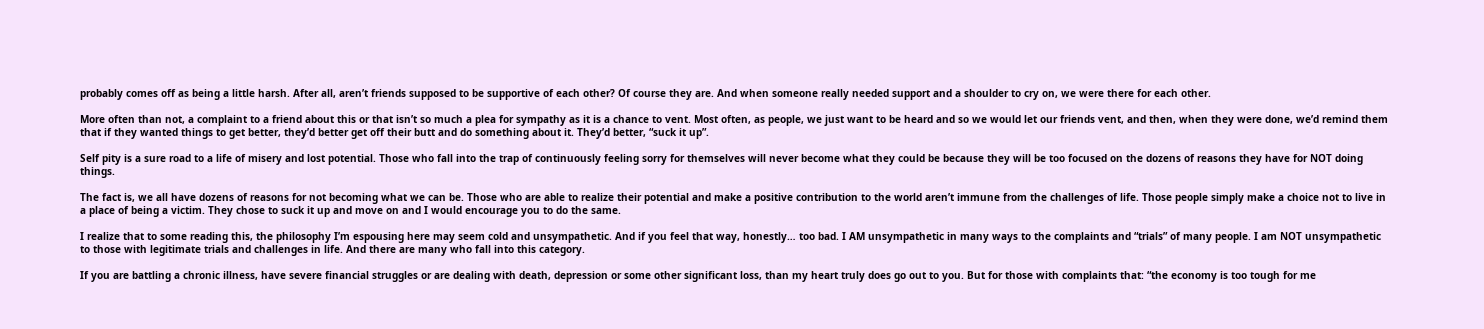probably comes off as being a little harsh. After all, aren’t friends supposed to be supportive of each other? Of course they are. And when someone really needed support and a shoulder to cry on, we were there for each other.

More often than not, a complaint to a friend about this or that isn’t so much a plea for sympathy as it is a chance to vent. Most often, as people, we just want to be heard and so we would let our friends vent, and then, when they were done, we’d remind them that if they wanted things to get better, they’d better get off their butt and do something about it. They’d better, “suck it up”.

Self pity is a sure road to a life of misery and lost potential. Those who fall into the trap of continuously feeling sorry for themselves will never become what they could be because they will be too focused on the dozens of reasons they have for NOT doing things.

The fact is, we all have dozens of reasons for not becoming what we can be. Those who are able to realize their potential and make a positive contribution to the world aren’t immune from the challenges of life. Those people simply make a choice not to live in a place of being a victim. They chose to suck it up and move on and I would encourage you to do the same.

I realize that to some reading this, the philosophy I’m espousing here may seem cold and unsympathetic. And if you feel that way, honestly… too bad. I AM unsympathetic in many ways to the complaints and “trials” of many people. I am NOT unsympathetic to those with legitimate trials and challenges in life. And there are many who fall into this category.

If you are battling a chronic illness, have severe financial struggles or are dealing with death, depression or some other significant loss, than my heart truly does go out to you. But for those with complaints that: “the economy is too tough for me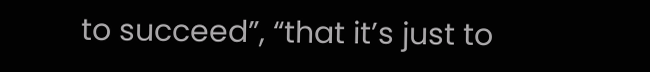to succeed”, “that it’s just to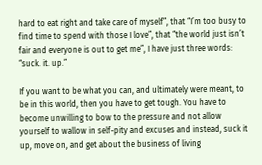hard to eat right and take care of myself”, that “I’m too busy to find time to spend with those I love”, that “the world just isn’t fair and everyone is out to get me”, I have just three words: “suck. it. up.”

If you want to be what you can, and ultimately were meant, to be in this world, then you have to get tough. You have to become unwilling to bow to the pressure and not allow yourself to wallow in self-pity and excuses and instead, suck it up, move on, and get about the business of living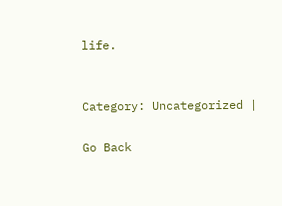life.


Category: Uncategorized |

Go Back